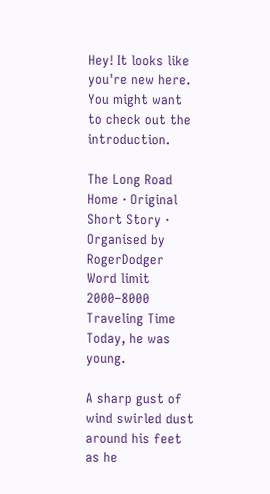Hey! It looks like you're new here. You might want to check out the introduction.

The Long Road Home · Original Short Story ·
Organised by RogerDodger
Word limit 2000–8000
Traveling Time
Today, he was young.

A sharp gust of wind swirled dust around his feet as he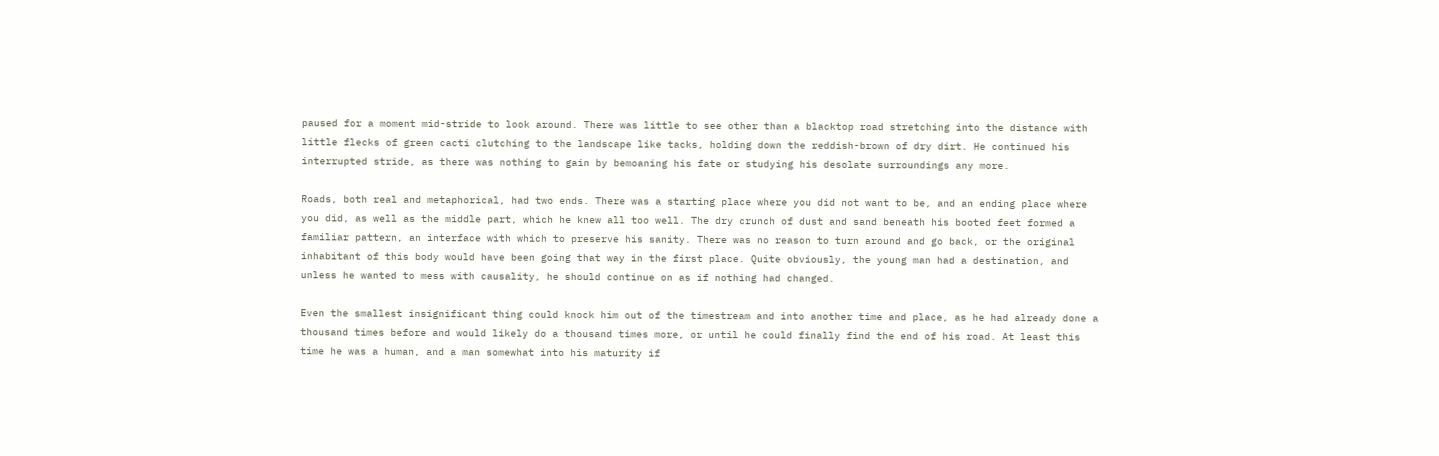paused for a moment mid-stride to look around. There was little to see other than a blacktop road stretching into the distance with little flecks of green cacti clutching to the landscape like tacks, holding down the reddish-brown of dry dirt. He continued his interrupted stride, as there was nothing to gain by bemoaning his fate or studying his desolate surroundings any more.

Roads, both real and metaphorical, had two ends. There was a starting place where you did not want to be, and an ending place where you did, as well as the middle part, which he knew all too well. The dry crunch of dust and sand beneath his booted feet formed a familiar pattern, an interface with which to preserve his sanity. There was no reason to turn around and go back, or the original inhabitant of this body would have been going that way in the first place. Quite obviously, the young man had a destination, and unless he wanted to mess with causality, he should continue on as if nothing had changed.

Even the smallest insignificant thing could knock him out of the timestream and into another time and place, as he had already done a thousand times before and would likely do a thousand times more, or until he could finally find the end of his road. At least this time he was a human, and a man somewhat into his maturity if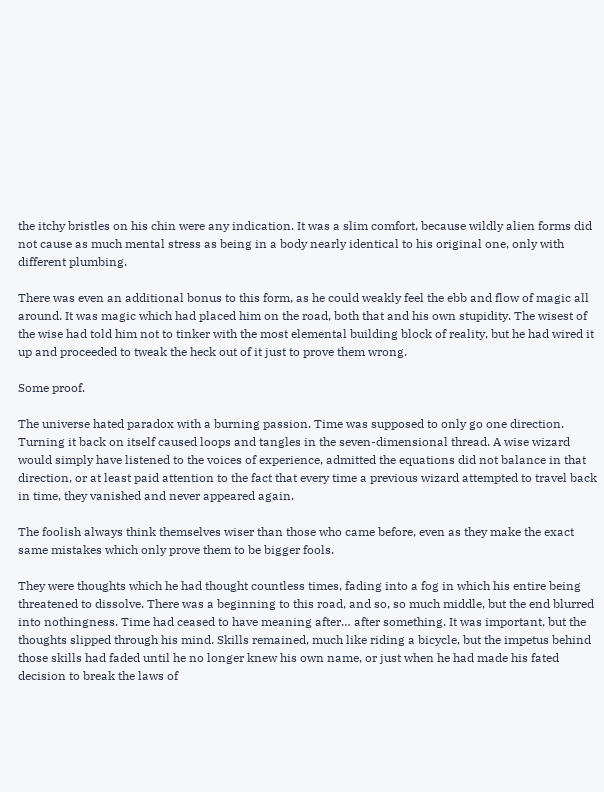the itchy bristles on his chin were any indication. It was a slim comfort, because wildly alien forms did not cause as much mental stress as being in a body nearly identical to his original one, only with different plumbing.

There was even an additional bonus to this form, as he could weakly feel the ebb and flow of magic all around. It was magic which had placed him on the road, both that and his own stupidity. The wisest of the wise had told him not to tinker with the most elemental building block of reality, but he had wired it up and proceeded to tweak the heck out of it just to prove them wrong.

Some proof.

The universe hated paradox with a burning passion. Time was supposed to only go one direction. Turning it back on itself caused loops and tangles in the seven-dimensional thread. A wise wizard would simply have listened to the voices of experience, admitted the equations did not balance in that direction, or at least paid attention to the fact that every time a previous wizard attempted to travel back in time, they vanished and never appeared again.

The foolish always think themselves wiser than those who came before, even as they make the exact same mistakes which only prove them to be bigger fools.

They were thoughts which he had thought countless times, fading into a fog in which his entire being threatened to dissolve. There was a beginning to this road, and so, so much middle, but the end blurred into nothingness. Time had ceased to have meaning after… after something. It was important, but the thoughts slipped through his mind. Skills remained, much like riding a bicycle, but the impetus behind those skills had faded until he no longer knew his own name, or just when he had made his fated decision to break the laws of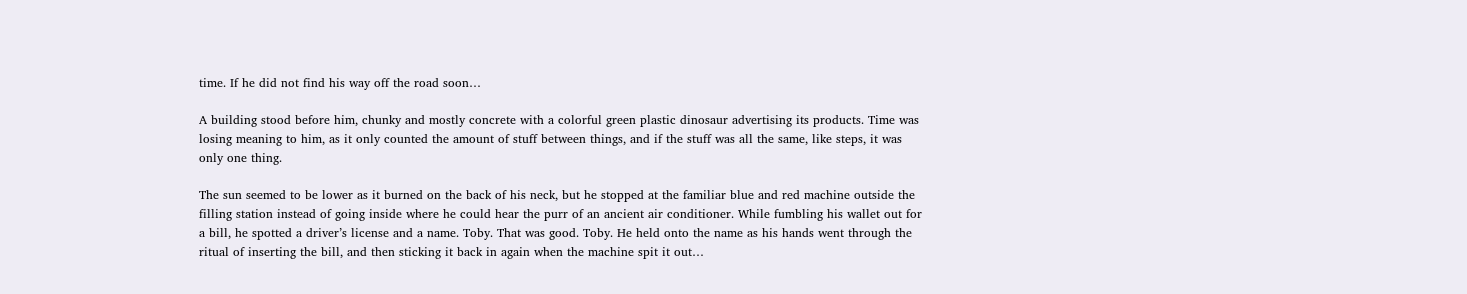time. If he did not find his way off the road soon…

A building stood before him, chunky and mostly concrete with a colorful green plastic dinosaur advertising its products. Time was losing meaning to him, as it only counted the amount of stuff between things, and if the stuff was all the same, like steps, it was only one thing.

The sun seemed to be lower as it burned on the back of his neck, but he stopped at the familiar blue and red machine outside the filling station instead of going inside where he could hear the purr of an ancient air conditioner. While fumbling his wallet out for a bill, he spotted a driver’s license and a name. Toby. That was good. Toby. He held onto the name as his hands went through the ritual of inserting the bill, and then sticking it back in again when the machine spit it out…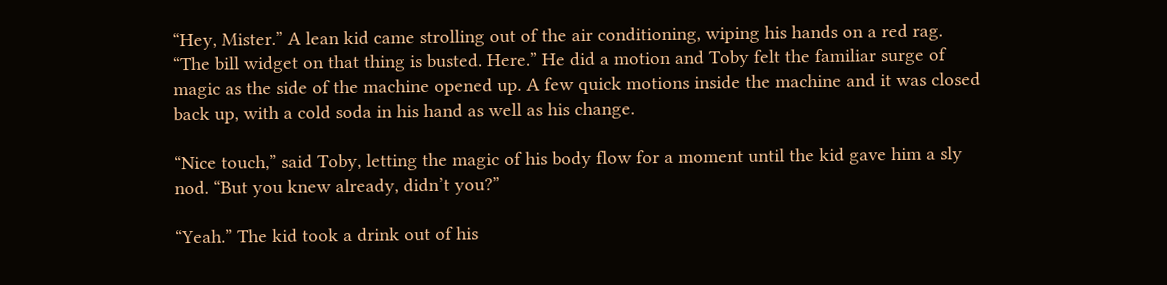“Hey, Mister.” A lean kid came strolling out of the air conditioning, wiping his hands on a red rag. “The bill widget on that thing is busted. Here.” He did a motion and Toby felt the familiar surge of magic as the side of the machine opened up. A few quick motions inside the machine and it was closed back up, with a cold soda in his hand as well as his change.

“Nice touch,” said Toby, letting the magic of his body flow for a moment until the kid gave him a sly nod. “But you knew already, didn’t you?”

“Yeah.” The kid took a drink out of his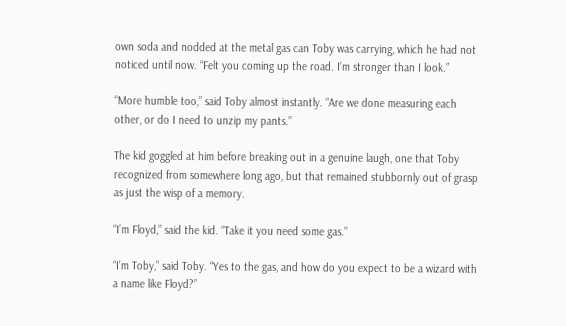own soda and nodded at the metal gas can Toby was carrying, which he had not noticed until now. “Felt you coming up the road. I’m stronger than I look.”

“More humble too,” said Toby almost instantly. “Are we done measuring each other, or do I need to unzip my pants.”

The kid goggled at him before breaking out in a genuine laugh, one that Toby recognized from somewhere long ago, but that remained stubbornly out of grasp as just the wisp of a memory.

“I’m Floyd,” said the kid. “Take it you need some gas.”

“I’m Toby,” said Toby. “Yes to the gas, and how do you expect to be a wizard with a name like Floyd?”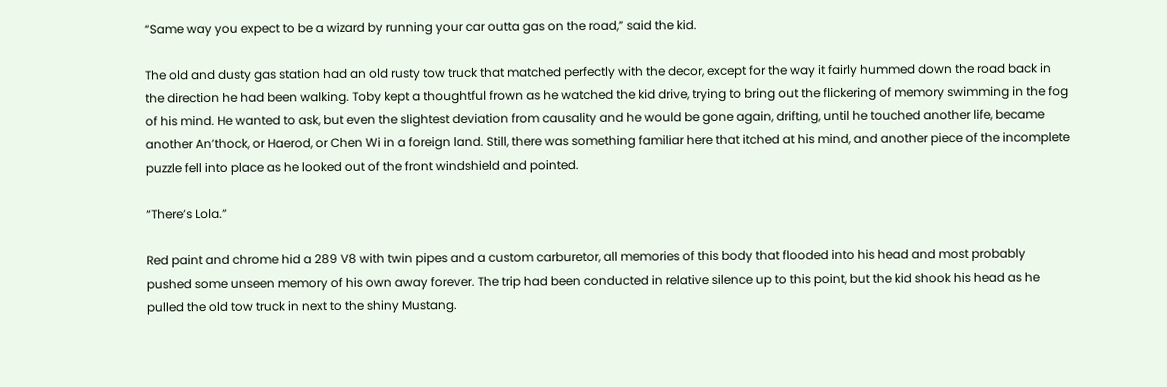“Same way you expect to be a wizard by running your car outta gas on the road,” said the kid.

The old and dusty gas station had an old rusty tow truck that matched perfectly with the decor, except for the way it fairly hummed down the road back in the direction he had been walking. Toby kept a thoughtful frown as he watched the kid drive, trying to bring out the flickering of memory swimming in the fog of his mind. He wanted to ask, but even the slightest deviation from causality and he would be gone again, drifting, until he touched another life, became another An’thock, or Haerod, or Chen Wi in a foreign land. Still, there was something familiar here that itched at his mind, and another piece of the incomplete puzzle fell into place as he looked out of the front windshield and pointed.

“There’s Lola.”

Red paint and chrome hid a 289 V8 with twin pipes and a custom carburetor, all memories of this body that flooded into his head and most probably pushed some unseen memory of his own away forever. The trip had been conducted in relative silence up to this point, but the kid shook his head as he pulled the old tow truck in next to the shiny Mustang.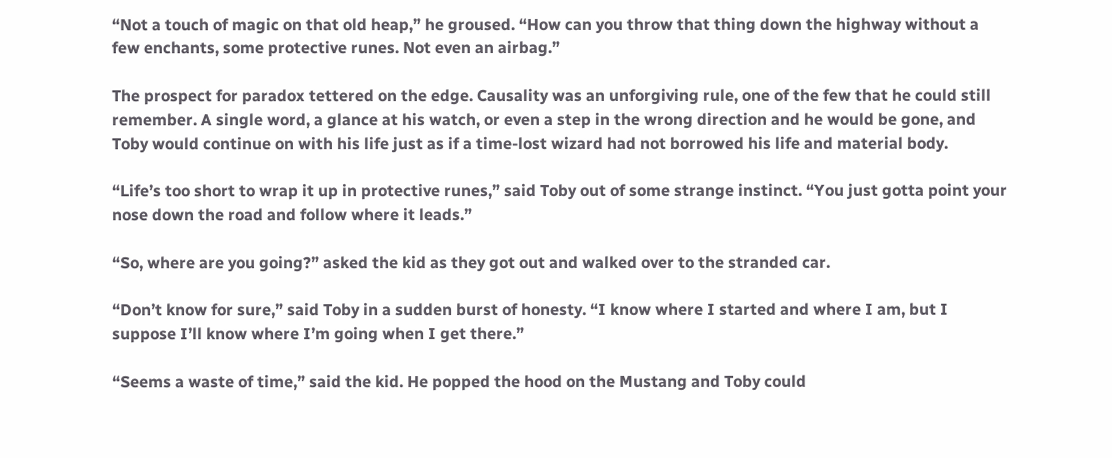“Not a touch of magic on that old heap,” he groused. “How can you throw that thing down the highway without a few enchants, some protective runes. Not even an airbag.”

The prospect for paradox tettered on the edge. Causality was an unforgiving rule, one of the few that he could still remember. A single word, a glance at his watch, or even a step in the wrong direction and he would be gone, and Toby would continue on with his life just as if a time-lost wizard had not borrowed his life and material body.

“Life’s too short to wrap it up in protective runes,” said Toby out of some strange instinct. “You just gotta point your nose down the road and follow where it leads.”

“So, where are you going?” asked the kid as they got out and walked over to the stranded car.

“Don’t know for sure,” said Toby in a sudden burst of honesty. “I know where I started and where I am, but I suppose I’ll know where I’m going when I get there.”

“Seems a waste of time,” said the kid. He popped the hood on the Mustang and Toby could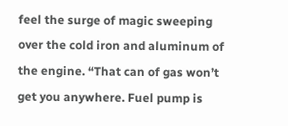feel the surge of magic sweeping over the cold iron and aluminum of the engine. “That can of gas won’t get you anywhere. Fuel pump is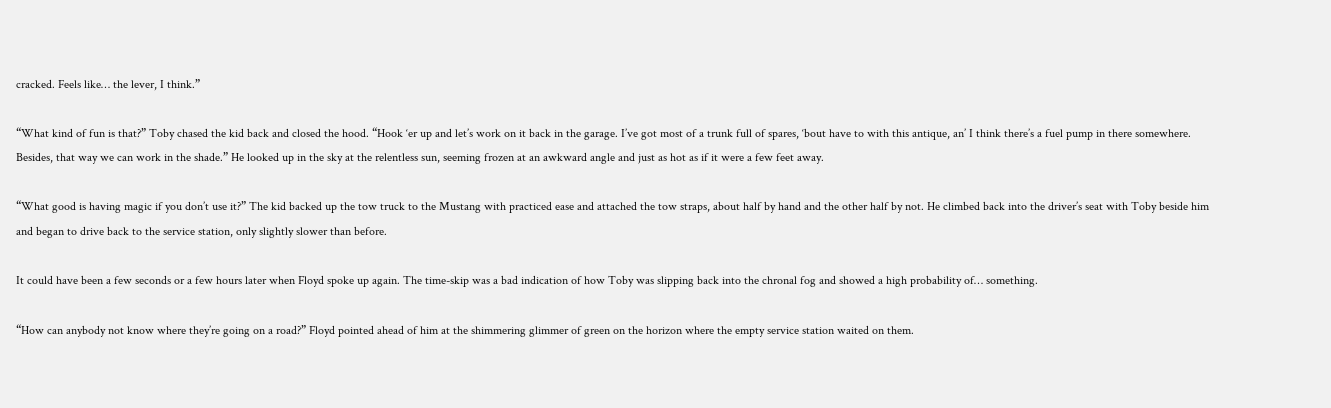cracked. Feels like… the lever, I think.”

“What kind of fun is that?” Toby chased the kid back and closed the hood. “Hook ‘er up and let’s work on it back in the garage. I’ve got most of a trunk full of spares, ‘bout have to with this antique, an’ I think there’s a fuel pump in there somewhere. Besides, that way we can work in the shade.” He looked up in the sky at the relentless sun, seeming frozen at an awkward angle and just as hot as if it were a few feet away.

“What good is having magic if you don’t use it?” The kid backed up the tow truck to the Mustang with practiced ease and attached the tow straps, about half by hand and the other half by not. He climbed back into the driver’s seat with Toby beside him and began to drive back to the service station, only slightly slower than before.

It could have been a few seconds or a few hours later when Floyd spoke up again. The time-skip was a bad indication of how Toby was slipping back into the chronal fog and showed a high probability of… something.

“How can anybody not know where they’re going on a road?” Floyd pointed ahead of him at the shimmering glimmer of green on the horizon where the empty service station waited on them.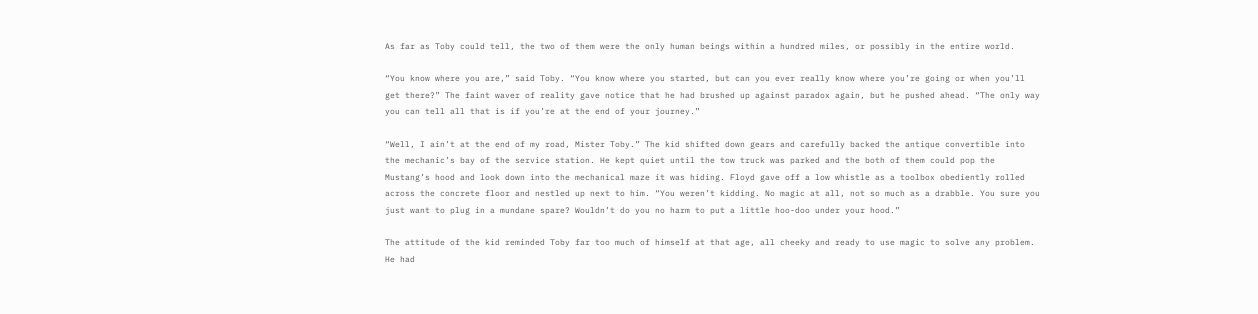As far as Toby could tell, the two of them were the only human beings within a hundred miles, or possibly in the entire world.

“You know where you are,” said Toby. “You know where you started, but can you ever really know where you’re going or when you’ll get there?” The faint waver of reality gave notice that he had brushed up against paradox again, but he pushed ahead. “The only way you can tell all that is if you’re at the end of your journey.”

“Well, I ain’t at the end of my road, Mister Toby.” The kid shifted down gears and carefully backed the antique convertible into the mechanic’s bay of the service station. He kept quiet until the tow truck was parked and the both of them could pop the Mustang’s hood and look down into the mechanical maze it was hiding. Floyd gave off a low whistle as a toolbox obediently rolled across the concrete floor and nestled up next to him. “You weren’t kidding. No magic at all, not so much as a drabble. You sure you just want to plug in a mundane spare? Wouldn’t do you no harm to put a little hoo-doo under your hood.”

The attitude of the kid reminded Toby far too much of himself at that age, all cheeky and ready to use magic to solve any problem. He had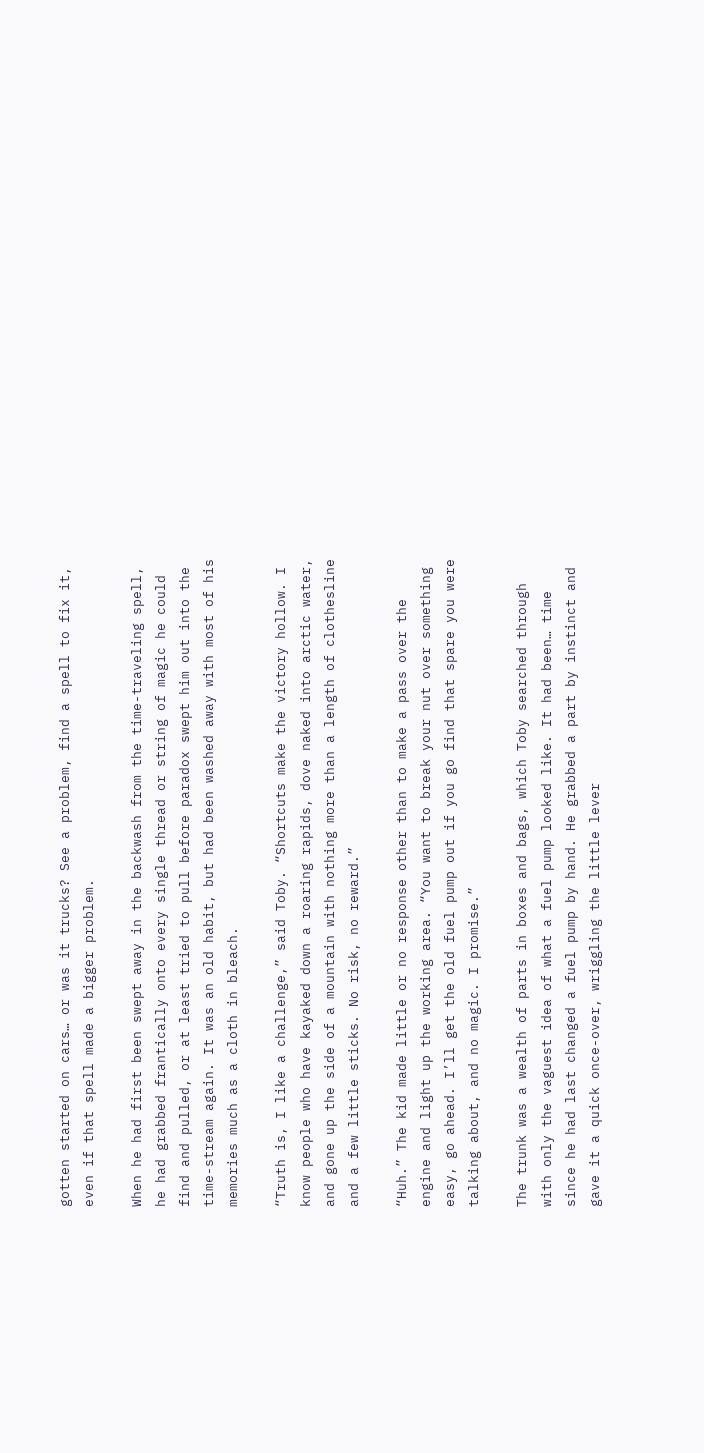gotten started on cars… or was it trucks? See a problem, find a spell to fix it, even if that spell made a bigger problem.

When he had first been swept away in the backwash from the time-traveling spell, he had grabbed frantically onto every single thread or string of magic he could find and pulled, or at least tried to pull before paradox swept him out into the time-stream again. It was an old habit, but had been washed away with most of his memories much as a cloth in bleach.

“Truth is, I like a challenge,” said Toby. “Shortcuts make the victory hollow. I know people who have kayaked down a roaring rapids, dove naked into arctic water, and gone up the side of a mountain with nothing more than a length of clothesline and a few little sticks. No risk, no reward.”

“Huh.” The kid made little or no response other than to make a pass over the engine and light up the working area. “You want to break your nut over something easy, go ahead. I’ll get the old fuel pump out if you go find that spare you were talking about, and no magic. I promise.”

The trunk was a wealth of parts in boxes and bags, which Toby searched through with only the vaguest idea of what a fuel pump looked like. It had been… time since he had last changed a fuel pump by hand. He grabbed a part by instinct and gave it a quick once-over, wriggling the little lever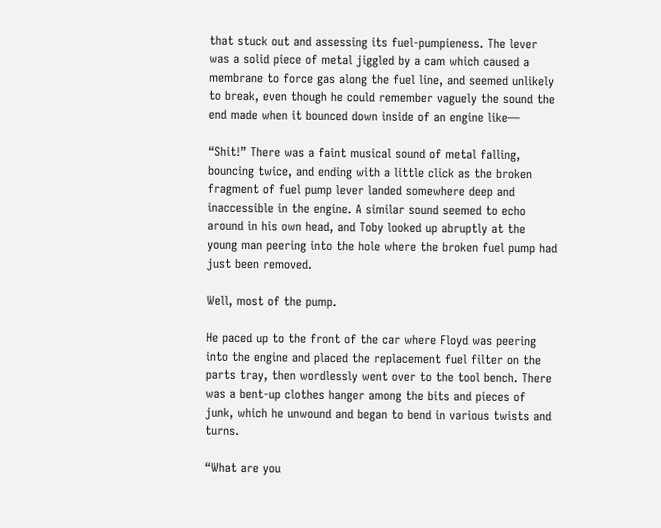that stuck out and assessing its fuel-pumpieness. The lever was a solid piece of metal jiggled by a cam which caused a membrane to force gas along the fuel line, and seemed unlikely to break, even though he could remember vaguely the sound the end made when it bounced down inside of an engine like—

“Shit!” There was a faint musical sound of metal falling, bouncing twice, and ending with a little click as the broken fragment of fuel pump lever landed somewhere deep and inaccessible in the engine. A similar sound seemed to echo around in his own head, and Toby looked up abruptly at the young man peering into the hole where the broken fuel pump had just been removed.

Well, most of the pump.

He paced up to the front of the car where Floyd was peering into the engine and placed the replacement fuel filter on the parts tray, then wordlessly went over to the tool bench. There was a bent-up clothes hanger among the bits and pieces of junk, which he unwound and began to bend in various twists and turns.

“What are you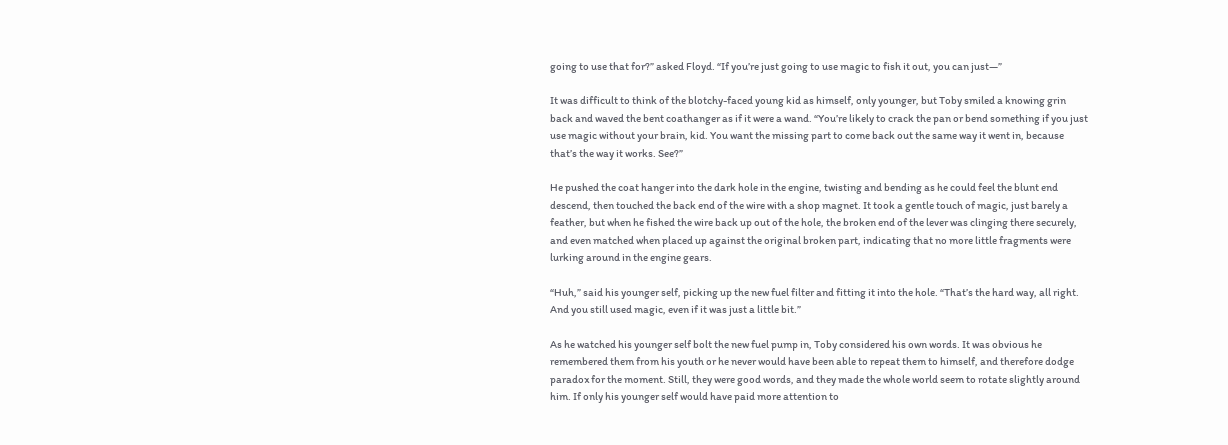going to use that for?” asked Floyd. “If you’re just going to use magic to fish it out, you can just—”

It was difficult to think of the blotchy-faced young kid as himself, only younger, but Toby smiled a knowing grin back and waved the bent coathanger as if it were a wand. “You’re likely to crack the pan or bend something if you just use magic without your brain, kid. You want the missing part to come back out the same way it went in, because that’s the way it works. See?”

He pushed the coat hanger into the dark hole in the engine, twisting and bending as he could feel the blunt end descend, then touched the back end of the wire with a shop magnet. It took a gentle touch of magic, just barely a feather, but when he fished the wire back up out of the hole, the broken end of the lever was clinging there securely, and even matched when placed up against the original broken part, indicating that no more little fragments were lurking around in the engine gears.

“Huh,” said his younger self, picking up the new fuel filter and fitting it into the hole. “That’s the hard way, all right. And you still used magic, even if it was just a little bit.”

As he watched his younger self bolt the new fuel pump in, Toby considered his own words. It was obvious he remembered them from his youth or he never would have been able to repeat them to himself, and therefore dodge paradox for the moment. Still, they were good words, and they made the whole world seem to rotate slightly around him. If only his younger self would have paid more attention to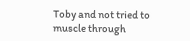Toby and not tried to muscle through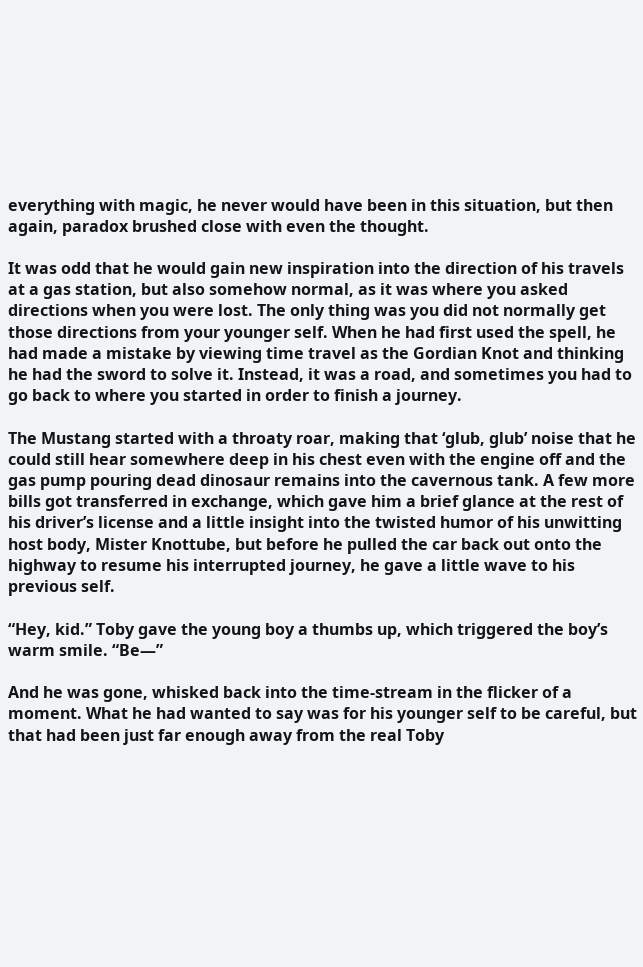everything with magic, he never would have been in this situation, but then again, paradox brushed close with even the thought.

It was odd that he would gain new inspiration into the direction of his travels at a gas station, but also somehow normal, as it was where you asked directions when you were lost. The only thing was you did not normally get those directions from your younger self. When he had first used the spell, he had made a mistake by viewing time travel as the Gordian Knot and thinking he had the sword to solve it. Instead, it was a road, and sometimes you had to go back to where you started in order to finish a journey.

The Mustang started with a throaty roar, making that ‘glub, glub’ noise that he could still hear somewhere deep in his chest even with the engine off and the gas pump pouring dead dinosaur remains into the cavernous tank. A few more bills got transferred in exchange, which gave him a brief glance at the rest of his driver’s license and a little insight into the twisted humor of his unwitting host body, Mister Knottube, but before he pulled the car back out onto the highway to resume his interrupted journey, he gave a little wave to his previous self.

“Hey, kid.” Toby gave the young boy a thumbs up, which triggered the boy’s warm smile. “Be—”

And he was gone, whisked back into the time-stream in the flicker of a moment. What he had wanted to say was for his younger self to be careful, but that had been just far enough away from the real Toby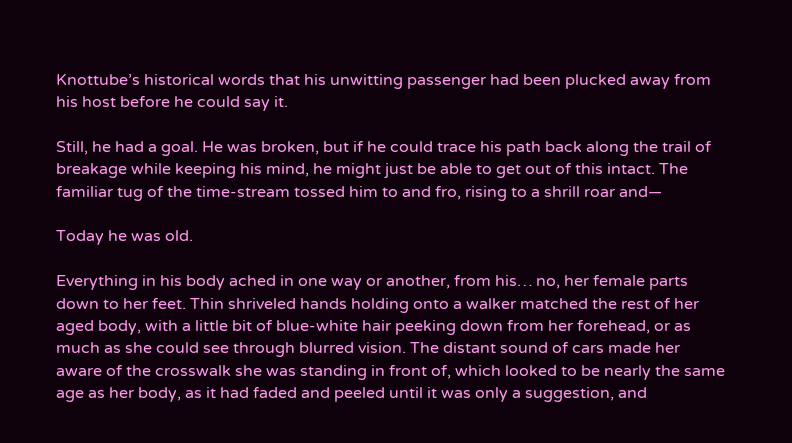Knottube’s historical words that his unwitting passenger had been plucked away from his host before he could say it.

Still, he had a goal. He was broken, but if he could trace his path back along the trail of breakage while keeping his mind, he might just be able to get out of this intact. The familiar tug of the time-stream tossed him to and fro, rising to a shrill roar and—

Today he was old.

Everything in his body ached in one way or another, from his… no, her female parts down to her feet. Thin shriveled hands holding onto a walker matched the rest of her aged body, with a little bit of blue-white hair peeking down from her forehead, or as much as she could see through blurred vision. The distant sound of cars made her aware of the crosswalk she was standing in front of, which looked to be nearly the same age as her body, as it had faded and peeled until it was only a suggestion, and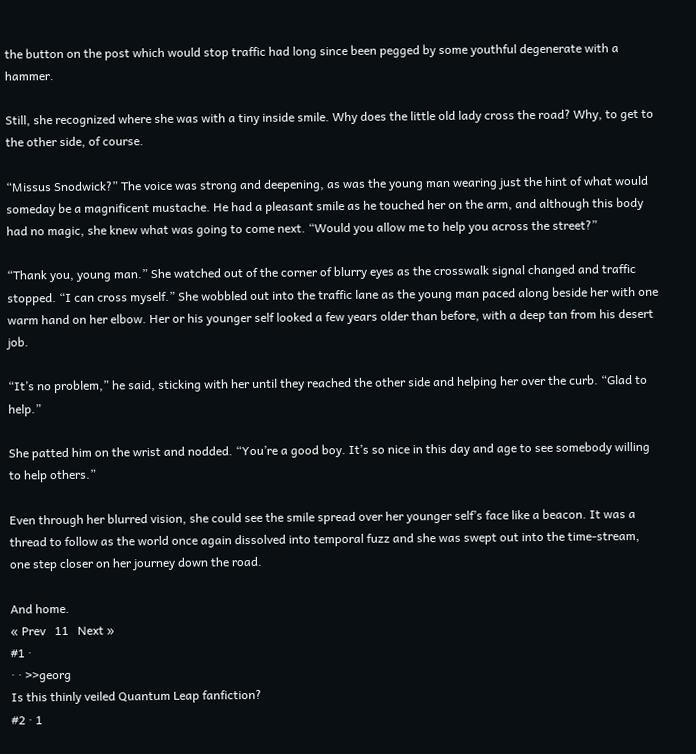the button on the post which would stop traffic had long since been pegged by some youthful degenerate with a hammer.

Still, she recognized where she was with a tiny inside smile. Why does the little old lady cross the road? Why, to get to the other side, of course.

“Missus Snodwick?” The voice was strong and deepening, as was the young man wearing just the hint of what would someday be a magnificent mustache. He had a pleasant smile as he touched her on the arm, and although this body had no magic, she knew what was going to come next. “Would you allow me to help you across the street?”

“Thank you, young man.” She watched out of the corner of blurry eyes as the crosswalk signal changed and traffic stopped. “I can cross myself.” She wobbled out into the traffic lane as the young man paced along beside her with one warm hand on her elbow. Her or his younger self looked a few years older than before, with a deep tan from his desert job.

“It’s no problem,” he said, sticking with her until they reached the other side and helping her over the curb. “Glad to help.”

She patted him on the wrist and nodded. “You’re a good boy. It’s so nice in this day and age to see somebody willing to help others.”

Even through her blurred vision, she could see the smile spread over her younger self’s face like a beacon. It was a thread to follow as the world once again dissolved into temporal fuzz and she was swept out into the time-stream, one step closer on her journey down the road.

And home.
« Prev   11   Next »
#1 ·
· · >>georg
Is this thinly veiled Quantum Leap fanfiction?
#2 · 1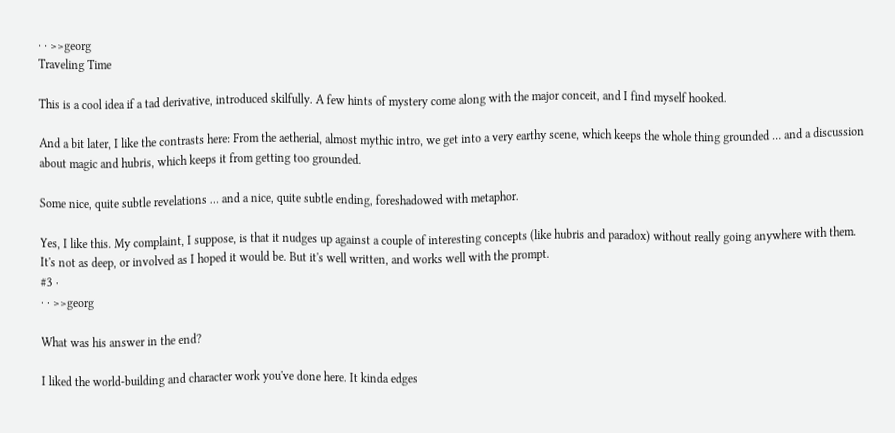· · >>georg
Traveling Time

This is a cool idea if a tad derivative, introduced skilfully. A few hints of mystery come along with the major conceit, and I find myself hooked.

And a bit later, I like the contrasts here: From the aetherial, almost mythic intro, we get into a very earthy scene, which keeps the whole thing grounded … and a discussion about magic and hubris, which keeps it from getting too grounded.

Some nice, quite subtle revelations … and a nice, quite subtle ending, foreshadowed with metaphor.

Yes, I like this. My complaint, I suppose, is that it nudges up against a couple of interesting concepts (like hubris and paradox) without really going anywhere with them. It's not as deep, or involved as I hoped it would be. But it's well written, and works well with the prompt.
#3 ·
· · >>georg

What was his answer in the end?

I liked the world-building and character work you've done here. It kinda edges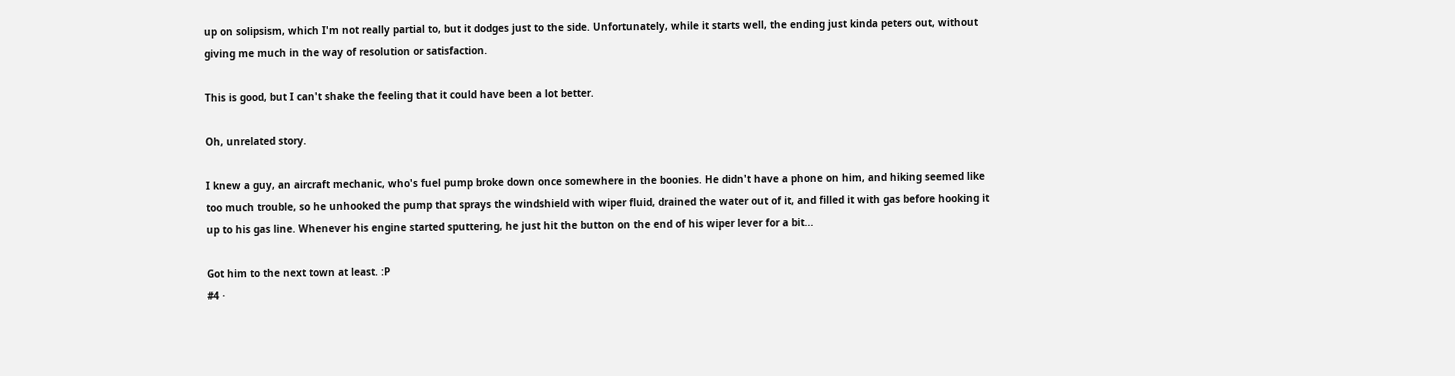up on solipsism, which I'm not really partial to, but it dodges just to the side. Unfortunately, while it starts well, the ending just kinda peters out, without giving me much in the way of resolution or satisfaction.

This is good, but I can't shake the feeling that it could have been a lot better.

Oh, unrelated story.

I knew a guy, an aircraft mechanic, who's fuel pump broke down once somewhere in the boonies. He didn't have a phone on him, and hiking seemed like too much trouble, so he unhooked the pump that sprays the windshield with wiper fluid, drained the water out of it, and filled it with gas before hooking it up to his gas line. Whenever his engine started sputtering, he just hit the button on the end of his wiper lever for a bit...

Got him to the next town at least. :P
#4 ·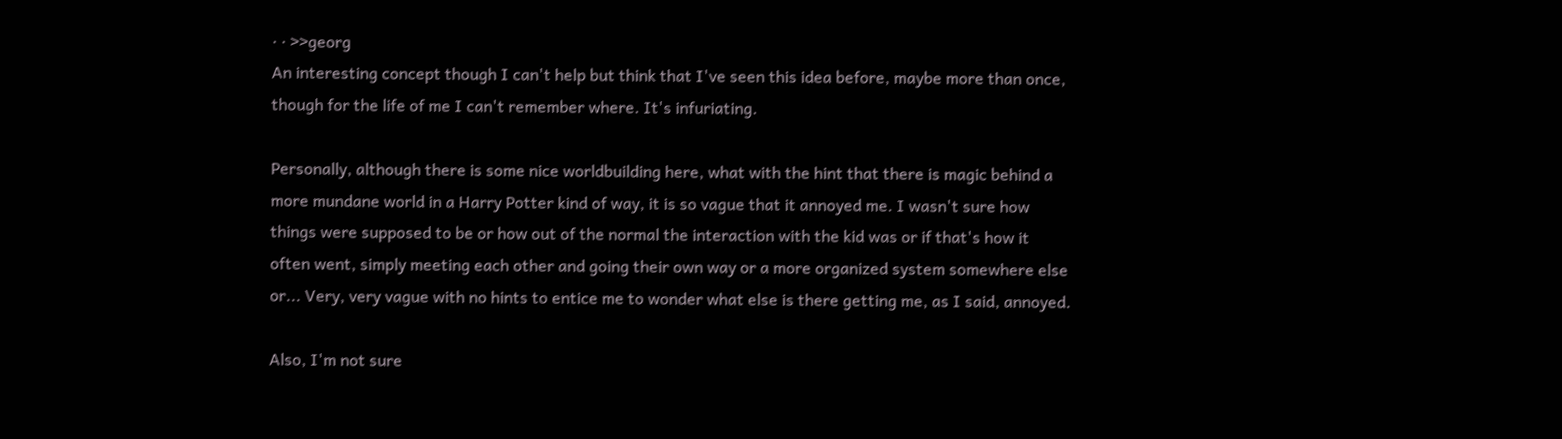· · >>georg
An interesting concept though I can't help but think that I've seen this idea before, maybe more than once, though for the life of me I can't remember where. It's infuriating.

Personally, although there is some nice worldbuilding here, what with the hint that there is magic behind a more mundane world in a Harry Potter kind of way, it is so vague that it annoyed me. I wasn't sure how things were supposed to be or how out of the normal the interaction with the kid was or if that's how it often went, simply meeting each other and going their own way or a more organized system somewhere else or... Very, very vague with no hints to entice me to wonder what else is there getting me, as I said, annoyed.

Also, I'm not sure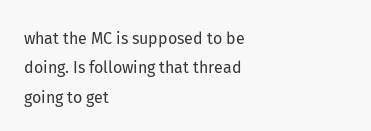what the MC is supposed to be doing. Is following that thread going to get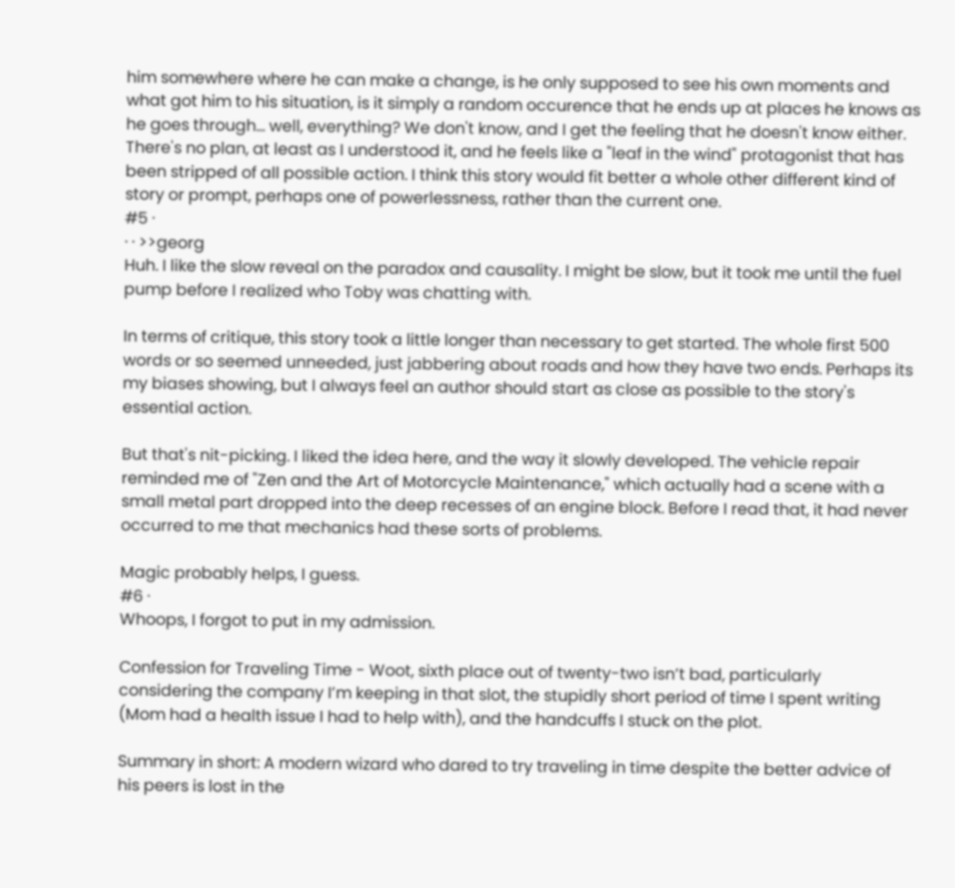him somewhere where he can make a change, is he only supposed to see his own moments and what got him to his situation, is it simply a random occurence that he ends up at places he knows as he goes through... well, everything? We don't know, and I get the feeling that he doesn't know either. There's no plan, at least as I understood it, and he feels like a "leaf in the wind" protagonist that has been stripped of all possible action. I think this story would fit better a whole other different kind of story or prompt, perhaps one of powerlessness, rather than the current one.
#5 ·
· · >>georg
Huh. I like the slow reveal on the paradox and causality. I might be slow, but it took me until the fuel pump before I realized who Toby was chatting with.

In terms of critique, this story took a little longer than necessary to get started. The whole first 500 words or so seemed unneeded, just jabbering about roads and how they have two ends. Perhaps its my biases showing, but I always feel an author should start as close as possible to the story's essential action.

But that's nit-picking. I liked the idea here, and the way it slowly developed. The vehicle repair reminded me of "Zen and the Art of Motorcycle Maintenance," which actually had a scene with a small metal part dropped into the deep recesses of an engine block. Before I read that, it had never occurred to me that mechanics had these sorts of problems.

Magic probably helps, I guess.
#6 ·
Whoops, I forgot to put in my admission.

Confession for Traveling Time - Woot, sixth place out of twenty-two isn’t bad, particularly considering the company I’m keeping in that slot, the stupidly short period of time I spent writing (Mom had a health issue I had to help with), and the handcuffs I stuck on the plot.

Summary in short: A modern wizard who dared to try traveling in time despite the better advice of his peers is lost in the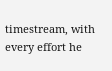timestream, with every effort he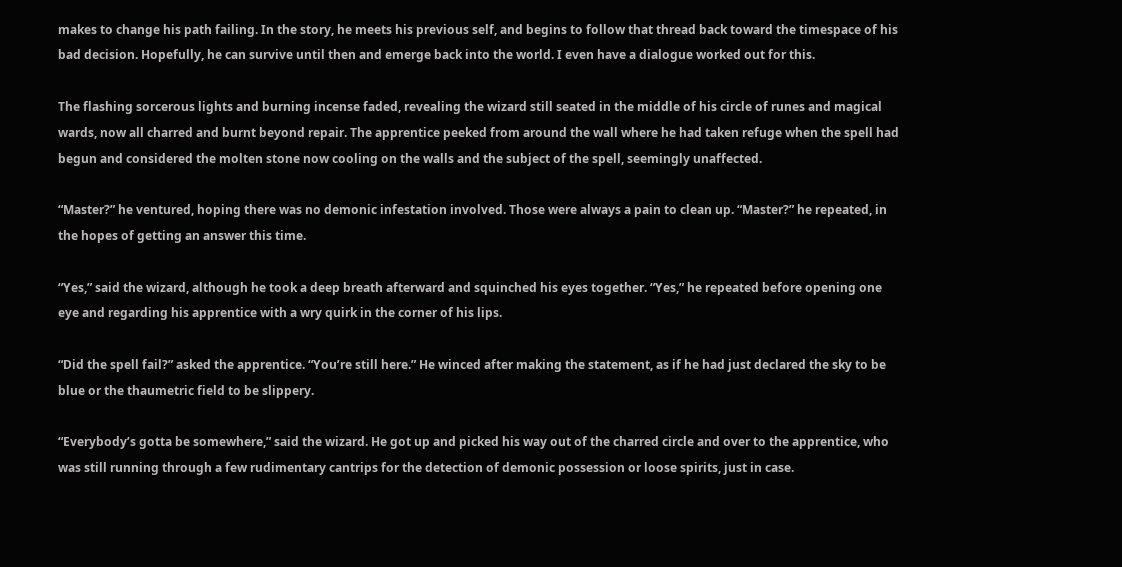makes to change his path failing. In the story, he meets his previous self, and begins to follow that thread back toward the timespace of his bad decision. Hopefully, he can survive until then and emerge back into the world. I even have a dialogue worked out for this.

The flashing sorcerous lights and burning incense faded, revealing the wizard still seated in the middle of his circle of runes and magical wards, now all charred and burnt beyond repair. The apprentice peeked from around the wall where he had taken refuge when the spell had begun and considered the molten stone now cooling on the walls and the subject of the spell, seemingly unaffected.

“Master?” he ventured, hoping there was no demonic infestation involved. Those were always a pain to clean up. “Master?” he repeated, in the hopes of getting an answer this time.

“Yes,” said the wizard, although he took a deep breath afterward and squinched his eyes together. “Yes,” he repeated before opening one eye and regarding his apprentice with a wry quirk in the corner of his lips.

“Did the spell fail?” asked the apprentice. “You’re still here.” He winced after making the statement, as if he had just declared the sky to be blue or the thaumetric field to be slippery.

“Everybody’s gotta be somewhere,” said the wizard. He got up and picked his way out of the charred circle and over to the apprentice, who was still running through a few rudimentary cantrips for the detection of demonic possession or loose spirits, just in case.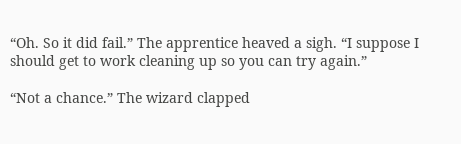“Oh. So it did fail.” The apprentice heaved a sigh. “I suppose I should get to work cleaning up so you can try again.”

“Not a chance.” The wizard clapped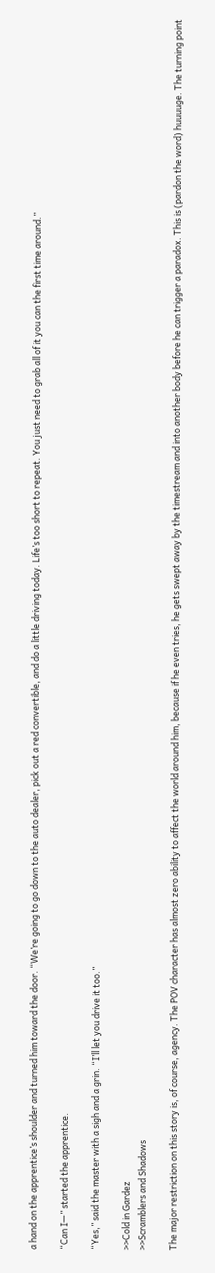a hand on the apprentice’s shoulder and turned him toward the door. “We’re going to go down to the auto dealer, pick out a red convertible, and do a little driving today. Life’s too short to repeat. You just need to grab all of it you can the first time around.”

“Can I—” started the apprentice.

“Yes,” said the master with a sigh and a grin. “I’ll let you drive it too.”

>>Cold in Gardez
>>Scramblers and Shadows

The major restriction on this story is, of course, agency. The POV character has almost zero ability to affect the world around him, because if he even tries, he gets swept away by the timestream and into another body before he can trigger a paradox. This is (pardon the word) huuuuge. The turning point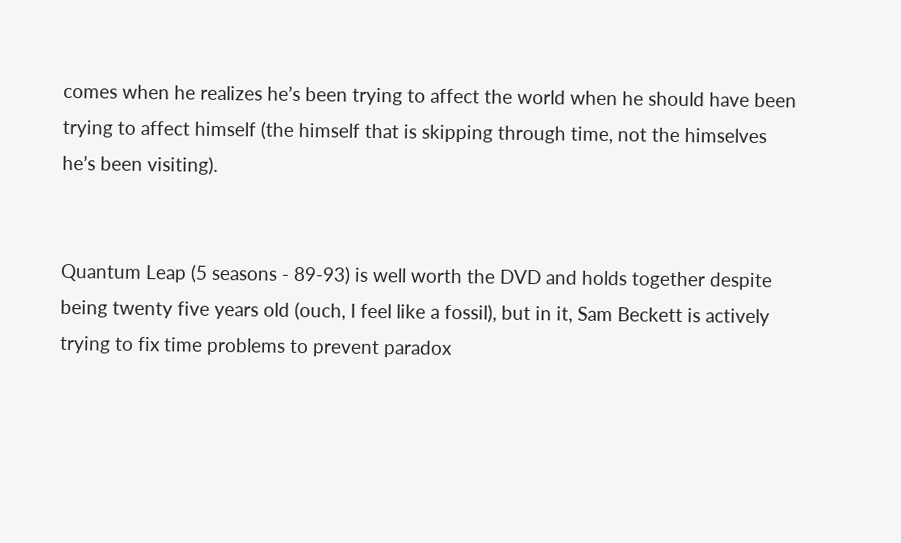comes when he realizes he’s been trying to affect the world when he should have been trying to affect himself (the himself that is skipping through time, not the himselves he’s been visiting).


Quantum Leap (5 seasons - 89-93) is well worth the DVD and holds together despite being twenty five years old (ouch, I feel like a fossil), but in it, Sam Beckett is actively trying to fix time problems to prevent paradox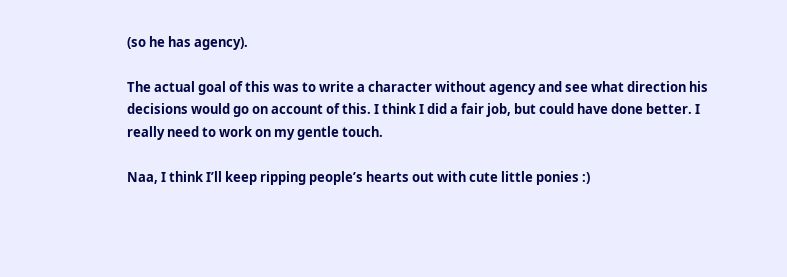(so he has agency).

The actual goal of this was to write a character without agency and see what direction his decisions would go on account of this. I think I did a fair job, but could have done better. I really need to work on my gentle touch.

Naa, I think I’ll keep ripping people’s hearts out with cute little ponies :)